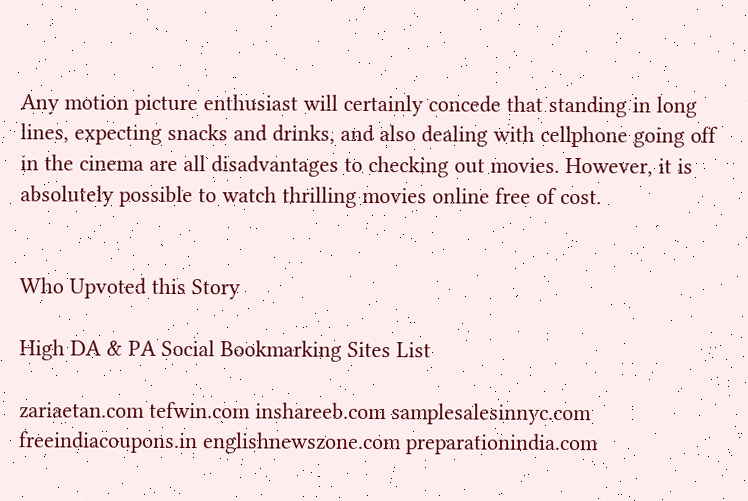Any motion picture enthusiast will certainly concede that standing in long lines, expecting snacks and drinks, and also dealing with cellphone going off in the cinema are all disadvantages to checking out movies. However, it is absolutely possible to watch thrilling movies online free of cost.


Who Upvoted this Story

High DA & PA Social Bookmarking Sites List

zariaetan.com tefwin.com inshareeb.com samplesalesinnyc.com freeindiacoupons.in englishnewszone.com preparationindia.com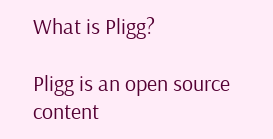What is Pligg?

Pligg is an open source content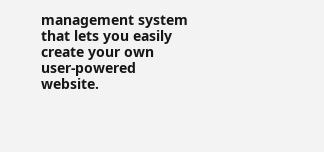management system that lets you easily create your own user-powered website.